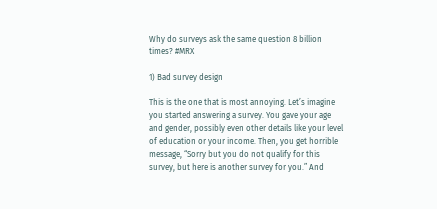Why do surveys ask the same question 8 billion times? #MRX

1) Bad survey design

This is the one that is most annoying. Let’s imagine you started answering a survey. You gave your age and gender, possibly even other details like your level of education or your income. Then, you get horrible message, “Sorry but you do not qualify for this survey, but here is another survey for you.” And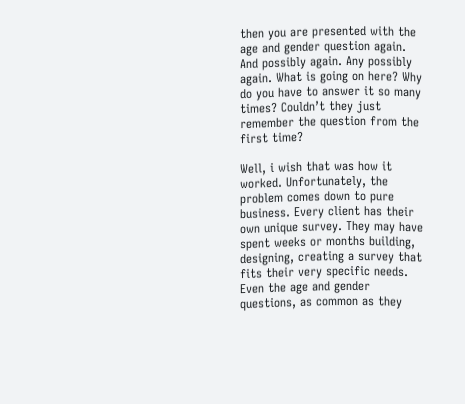then you are presented with the age and gender question again. And possibly again. Any possibly again. What is going on here? Why do you have to answer it so many times? Couldn’t they just remember the question from the first time?

Well, i wish that was how it worked. Unfortunately, the problem comes down to pure business. Every client has their own unique survey. They may have spent weeks or months building, designing, creating a survey that fits their very specific needs. Even the age and gender questions, as common as they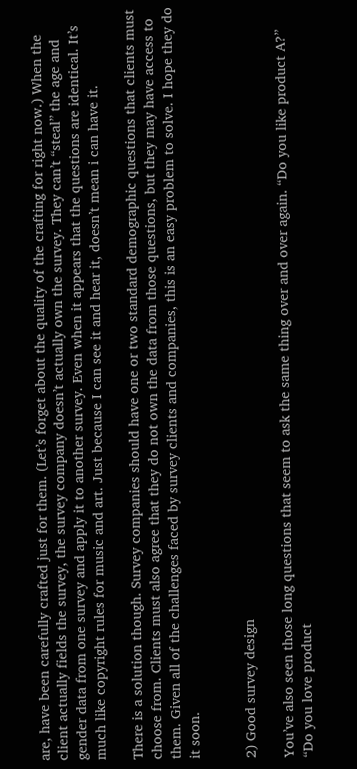are, have been carefully crafted just for them. (Let’s forget about the quality of the crafting for right now.) When the client actually fields the survey, the survey company doesn’t actually own the survey. They can’t “steal” the age and gender data from one survey and apply it to another survey. Even when it appears that the questions are identical. It’s much like copyright rules for music and art. Just because I can see it and hear it, doesn’t mean i can have it.

There is a solution though. Survey companies should have one or two standard demographic questions that clients must choose from. Clients must also agree that they do not own the data from those questions, but they may have access to them. Given all of the challenges faced by survey clients and companies, this is an easy problem to solve. I hope they do it soon.


2) Good survey design

You’ve also seen those long questions that seem to ask the same thing over and over again. “Do you like product A?” “Do you love product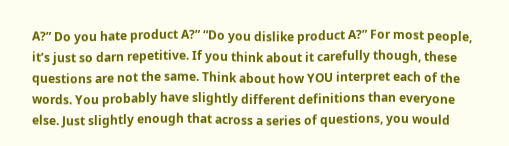A?” Do you hate product A?” “Do you dislike product A?” For most people, it’s just so darn repetitive. If you think about it carefully though, these questions are not the same. Think about how YOU interpret each of the words. You probably have slightly different definitions than everyone else. Just slightly enough that across a series of questions, you would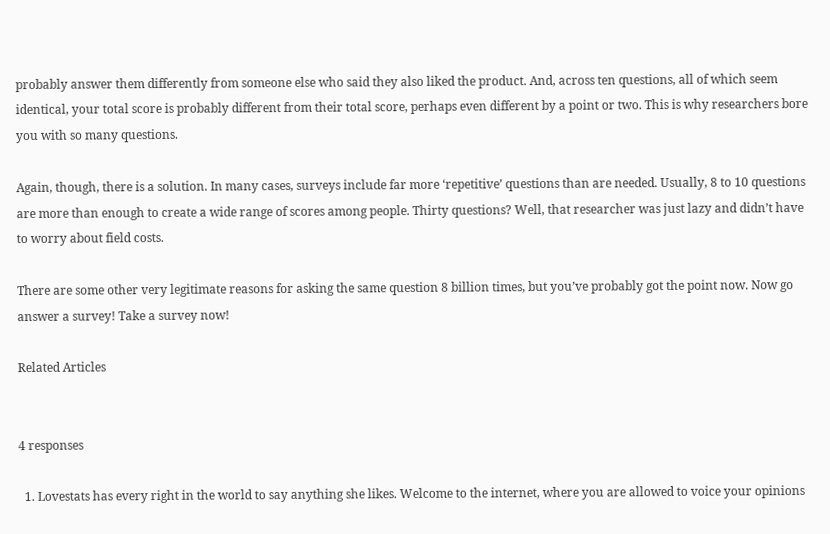probably answer them differently from someone else who said they also liked the product. And, across ten questions, all of which seem identical, your total score is probably different from their total score, perhaps even different by a point or two. This is why researchers bore you with so many questions.

Again, though, there is a solution. In many cases, surveys include far more ‘repetitive’ questions than are needed. Usually, 8 to 10 questions are more than enough to create a wide range of scores among people. Thirty questions? Well, that researcher was just lazy and didn’t have to worry about field costs.

There are some other very legitimate reasons for asking the same question 8 billion times, but you’ve probably got the point now. Now go answer a survey! Take a survey now!

Related Articles


4 responses

  1. Lovestats has every right in the world to say anything she likes. Welcome to the internet, where you are allowed to voice your opinions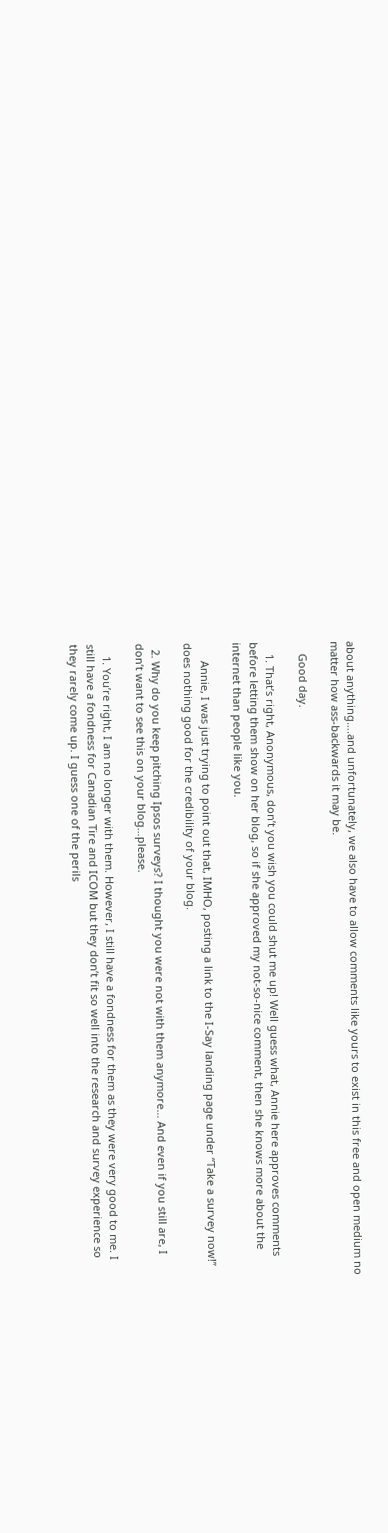about anything….and unfortunately, we also have to allow comments like yours to exist in this free and open medium no matter how ass-backwards it may be.

    Good day.

    1. That’s right, Anonymous, don’t you wish you could shut me up! Well guess what, Annie here approves comments before letting them show on her blog, so if she approved my not-so-nice comment, then she knows more about the internet than people like you.

      Annie, I was just trying to point out that, IMHO, posting a link to the I-Say landing page under “Take a survey now!” does nothing good for the credibility of your blog.

  2. Why do you keep pitching Ipsos surveys? I thought you were not with them anymore… And even if you still are, I don’t want to see this on your blog…please.

    1. You’re right, I am no longer with them. However, I still have a fondness for them as they were very good to me. I still have a fondness for Canadian Tire and ICOM but they don’t fit so well into the research and survey experience so they rarely come up. I guess one of the perils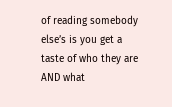of reading somebody else’s is you get a taste of who they are AND what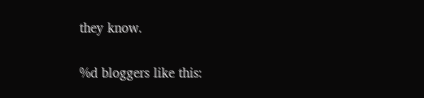they know.

%d bloggers like this: